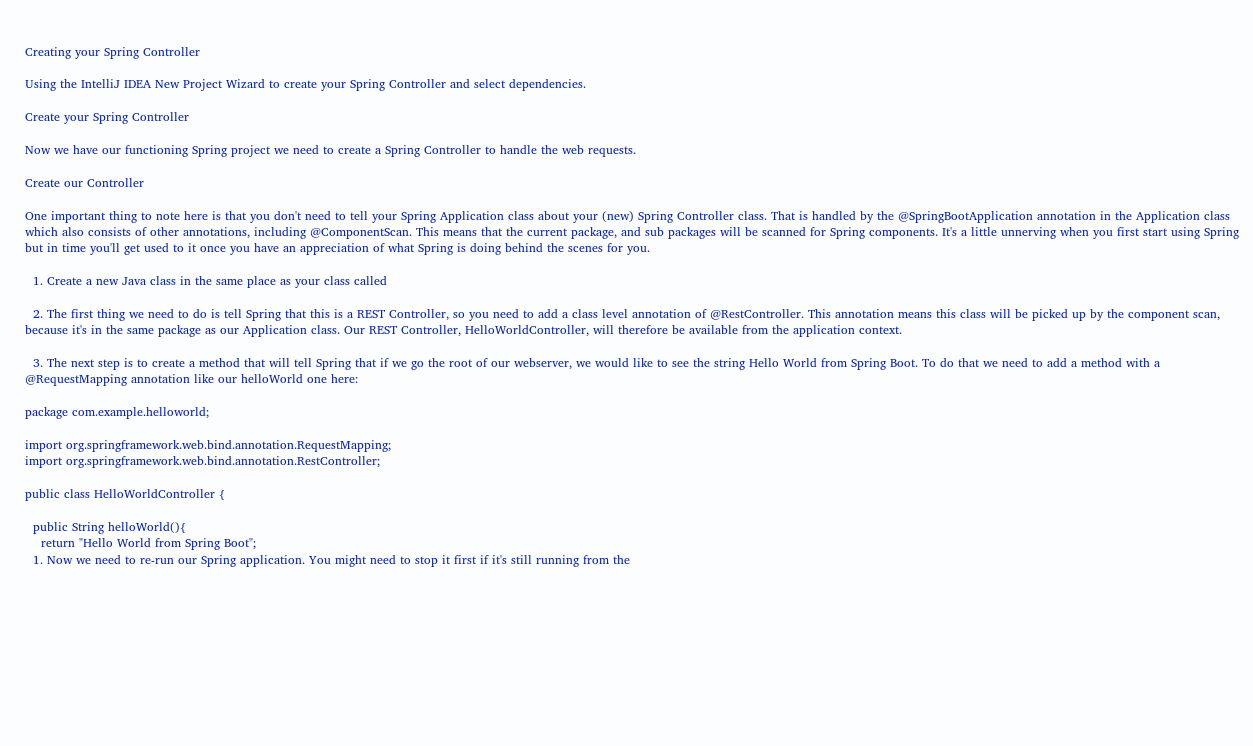Creating your Spring Controller

Using the IntelliJ IDEA New Project Wizard to create your Spring Controller and select dependencies.

Create your Spring Controller

Now we have our functioning Spring project we need to create a Spring Controller to handle the web requests.

Create our Controller

One important thing to note here is that you don't need to tell your Spring Application class about your (new) Spring Controller class. That is handled by the @SpringBootApplication annotation in the Application class which also consists of other annotations, including @ComponentScan. This means that the current package, and sub packages will be scanned for Spring components. It's a little unnerving when you first start using Spring but in time you'll get used to it once you have an appreciation of what Spring is doing behind the scenes for you.

  1. Create a new Java class in the same place as your class called

  2. The first thing we need to do is tell Spring that this is a REST Controller, so you need to add a class level annotation of @RestController. This annotation means this class will be picked up by the component scan, because it's in the same package as our Application class. Our REST Controller, HelloWorldController, will therefore be available from the application context.

  3. The next step is to create a method that will tell Spring that if we go the root of our webserver, we would like to see the string Hello World from Spring Boot. To do that we need to add a method with a @RequestMapping annotation like our helloWorld one here:

package com.example.helloworld;

import org.springframework.web.bind.annotation.RequestMapping;
import org.springframework.web.bind.annotation.RestController;

public class HelloWorldController {

  public String helloWorld(){
    return "Hello World from Spring Boot";
  1. Now we need to re-run our Spring application. You might need to stop it first if it's still running from the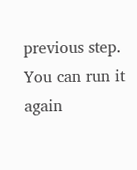previous step. You can run it again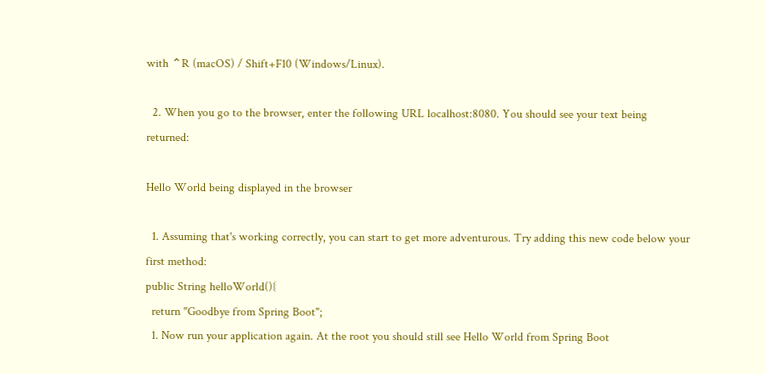with ⌃R (macOS) / Shift+F10 (Windows/Linux).

  2. When you go to the browser, enter the following URL localhost:8080. You should see your text being returned:

Hello World being displayed in the browser

  1. Assuming that's working correctly, you can start to get more adventurous. Try adding this new code below your first method:
public String helloWorld(){
  return "Goodbye from Spring Boot";
  1. Now run your application again. At the root you should still see Hello World from Spring Boot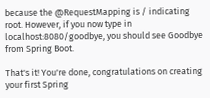because the @RequestMapping is / indicating root. However, if you now type in localhost:8080/goodbye, you should see Goodbye from Spring Boot.

That's it! You're done, congratulations on creating your first Spring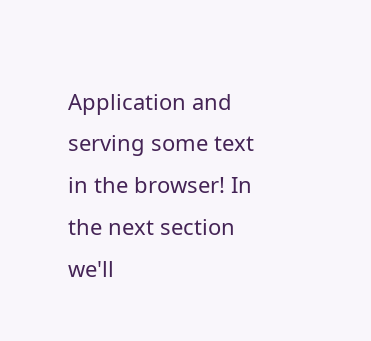Application and serving some text in the browser! In the next section we'll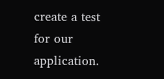create a test for our application.